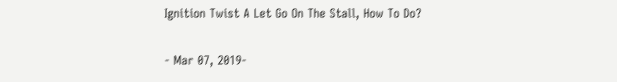Ignition Twist A Let Go On The Stall, How To Do?

- Mar 07, 2019-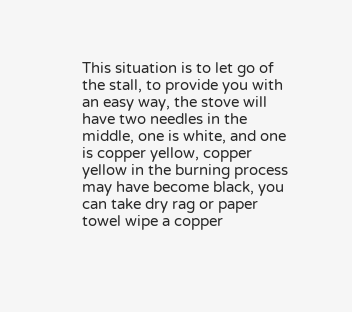This situation is to let go of the stall, to provide you with an easy way, the stove will have two needles in the middle, one is white, and one is copper yellow, copper yellow in the burning process may have become black, you can take dry rag or paper towel wipe a copper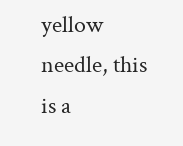yellow needle, this is a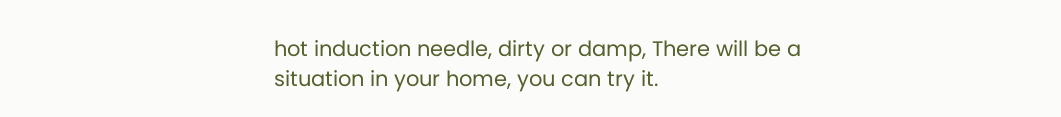hot induction needle, dirty or damp, There will be a situation in your home, you can try it.